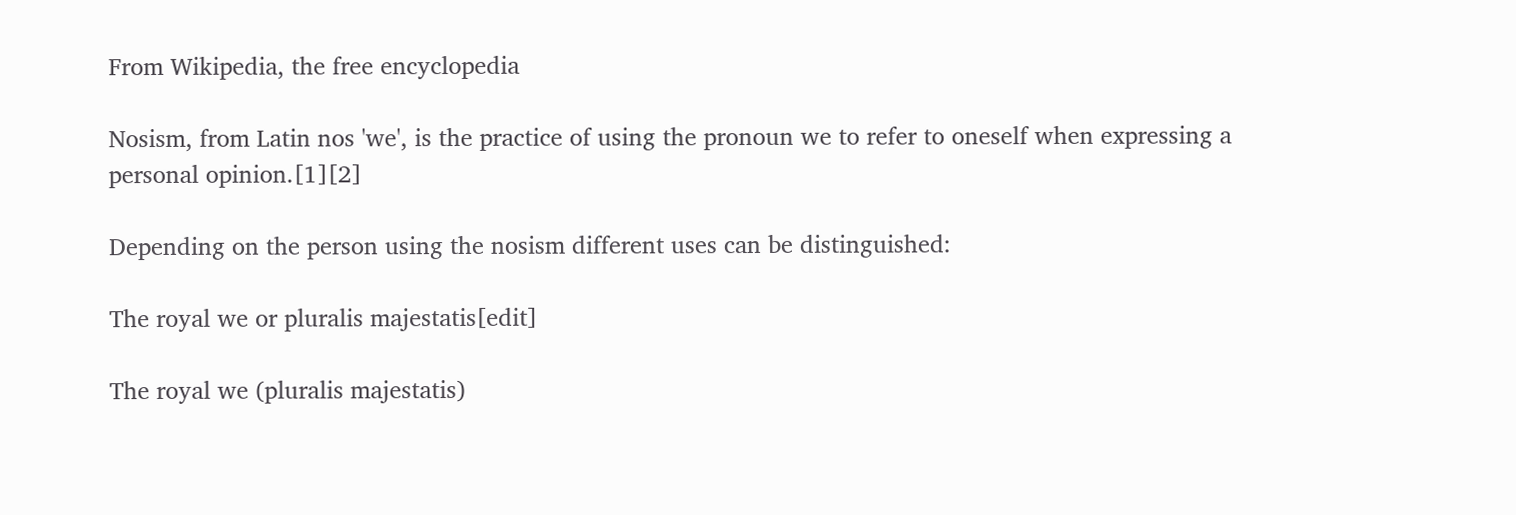From Wikipedia, the free encyclopedia

Nosism, from Latin nos 'we', is the practice of using the pronoun we to refer to oneself when expressing a personal opinion.[1][2]

Depending on the person using the nosism different uses can be distinguished:

The royal we or pluralis majestatis[edit]

The royal we (pluralis majestatis)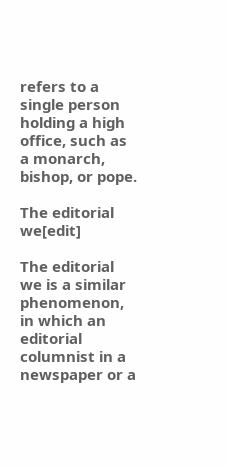refers to a single person holding a high office, such as a monarch, bishop, or pope.

The editorial we[edit]

The editorial we is a similar phenomenon, in which an editorial columnist in a newspaper or a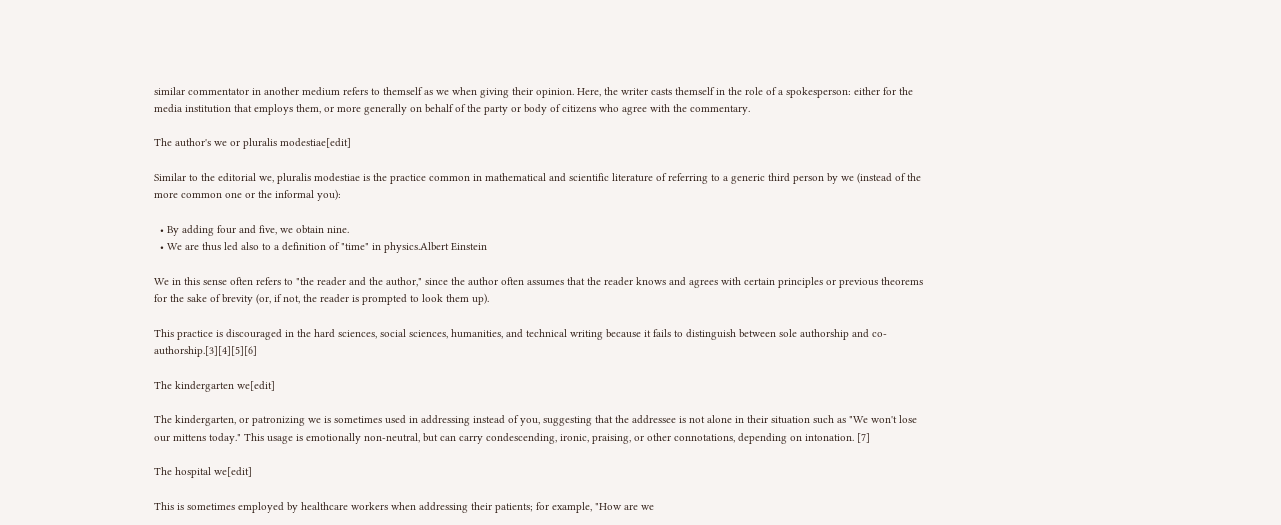similar commentator in another medium refers to themself as we when giving their opinion. Here, the writer casts themself in the role of a spokesperson: either for the media institution that employs them, or more generally on behalf of the party or body of citizens who agree with the commentary.

The author's we or pluralis modestiae[edit]

Similar to the editorial we, pluralis modestiae is the practice common in mathematical and scientific literature of referring to a generic third person by we (instead of the more common one or the informal you):

  • By adding four and five, we obtain nine.
  • We are thus led also to a definition of "time" in physics.Albert Einstein

We in this sense often refers to "the reader and the author," since the author often assumes that the reader knows and agrees with certain principles or previous theorems for the sake of brevity (or, if not, the reader is prompted to look them up).

This practice is discouraged in the hard sciences, social sciences, humanities, and technical writing because it fails to distinguish between sole authorship and co-authorship.[3][4][5][6]

The kindergarten we[edit]

The kindergarten, or patronizing we is sometimes used in addressing instead of you, suggesting that the addressee is not alone in their situation such as "We won't lose our mittens today." This usage is emotionally non-neutral, but can carry condescending, ironic, praising, or other connotations, depending on intonation. [7]

The hospital we[edit]

This is sometimes employed by healthcare workers when addressing their patients; for example, "How are we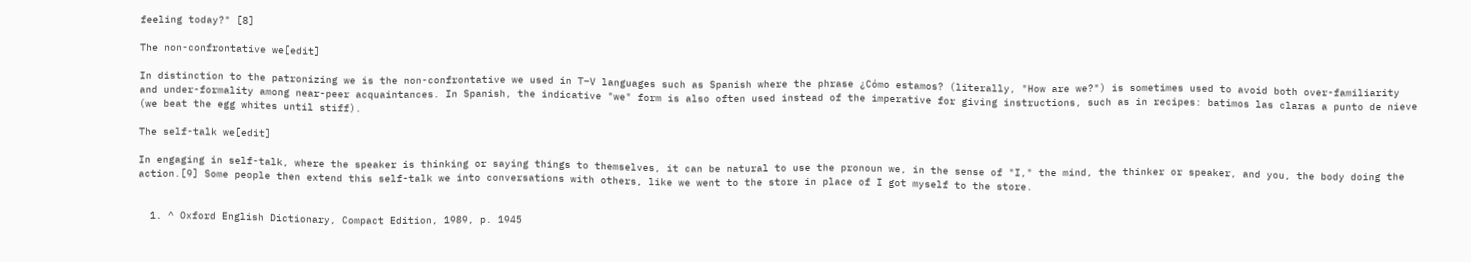feeling today?" [8]

The non-confrontative we[edit]

In distinction to the patronizing we is the non-confrontative we used in T–V languages such as Spanish where the phrase ¿Cómo estamos? (literally, "How are we?") is sometimes used to avoid both over-familiarity and under-formality among near-peer acquaintances. In Spanish, the indicative "we" form is also often used instead of the imperative for giving instructions, such as in recipes: batimos las claras a punto de nieve (we beat the egg whites until stiff).

The self-talk we[edit]

In engaging in self-talk, where the speaker is thinking or saying things to themselves, it can be natural to use the pronoun we, in the sense of "I," the mind, the thinker or speaker, and you, the body doing the action.[9] Some people then extend this self-talk we into conversations with others, like we went to the store in place of I got myself to the store.


  1. ^ Oxford English Dictionary, Compact Edition, 1989, p. 1945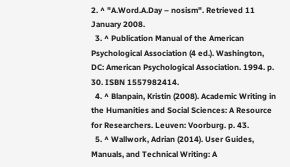2. ^ "A.Word.A.Day – nosism". Retrieved 11 January 2008.
  3. ^ Publication Manual of the American Psychological Association (4 ed.). Washington, DC: American Psychological Association. 1994. p. 30. ISBN 1557982414.
  4. ^ Blanpain, Kristin (2008). Academic Writing in the Humanities and Social Sciences: A Resource for Researchers. Leuven: Voorburg. p. 43.
  5. ^ Wallwork, Adrian (2014). User Guides, Manuals, and Technical Writing: A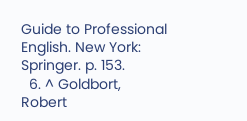Guide to Professional English. New York: Springer. p. 153.
  6. ^ Goldbort, Robert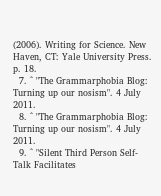(2006). Writing for Science. New Haven, CT: Yale University Press. p. 18.
  7. ^ "The Grammarphobia Blog: Turning up our nosism". 4 July 2011.
  8. ^ "The Grammarphobia Blog: Turning up our nosism". 4 July 2011.
  9. ^ "Silent Third Person Self-Talk Facilitates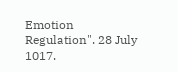Emotion Regulation". 28 July 1017.